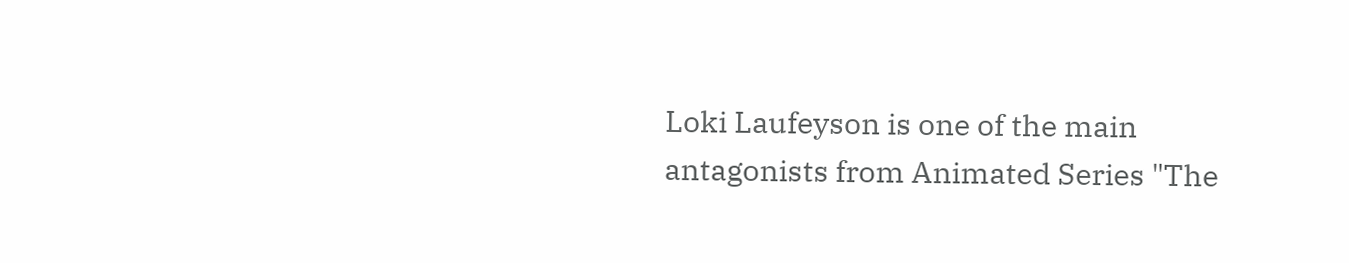Loki Laufeyson is one of the main antagonists from Animated Series "The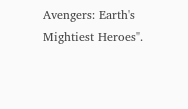Avengers: Earth's Mightiest Heroes".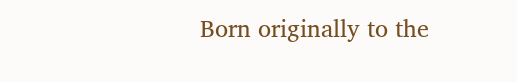Born originally to the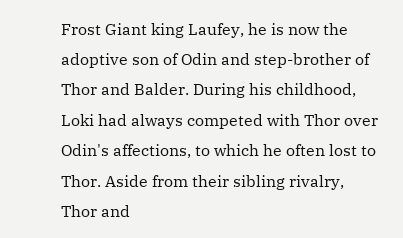Frost Giant king Laufey, he is now the adoptive son of Odin and step-brother of Thor and Balder. During his childhood, Loki had always competed with Thor over Odin's affections, to which he often lost to Thor. Aside from their sibling rivalry, Thor and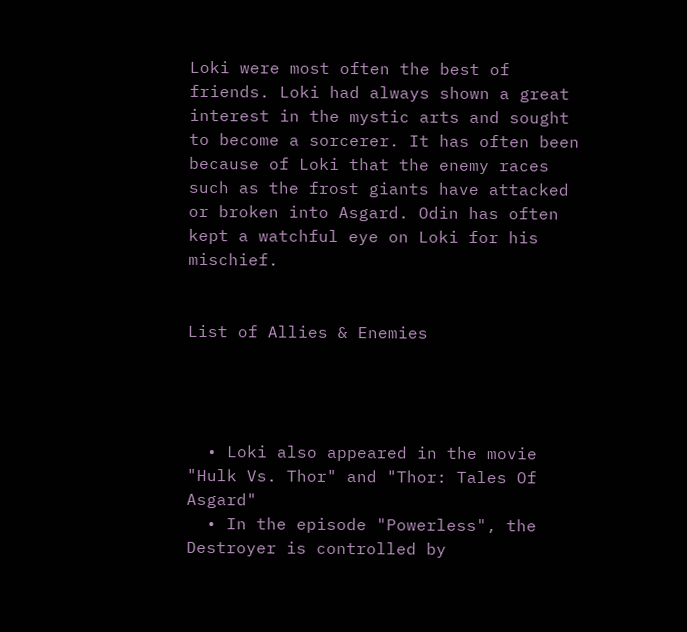Loki were most often the best of friends. Loki had always shown a great interest in the mystic arts and sought to become a sorcerer. It has often been because of Loki that the enemy races such as the frost giants have attacked or broken into Asgard. Odin has often kept a watchful eye on Loki for his mischief.


List of Allies & Enemies




  • Loki also appeared in the movie "Hulk Vs. Thor" and "Thor: Tales Of Asgard"
  • In the episode "Powerless", the Destroyer is controlled by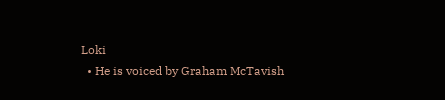Loki
  • He is voiced by Graham McTavish